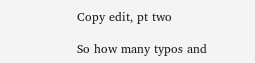Copy edit, pt two

So how many typos and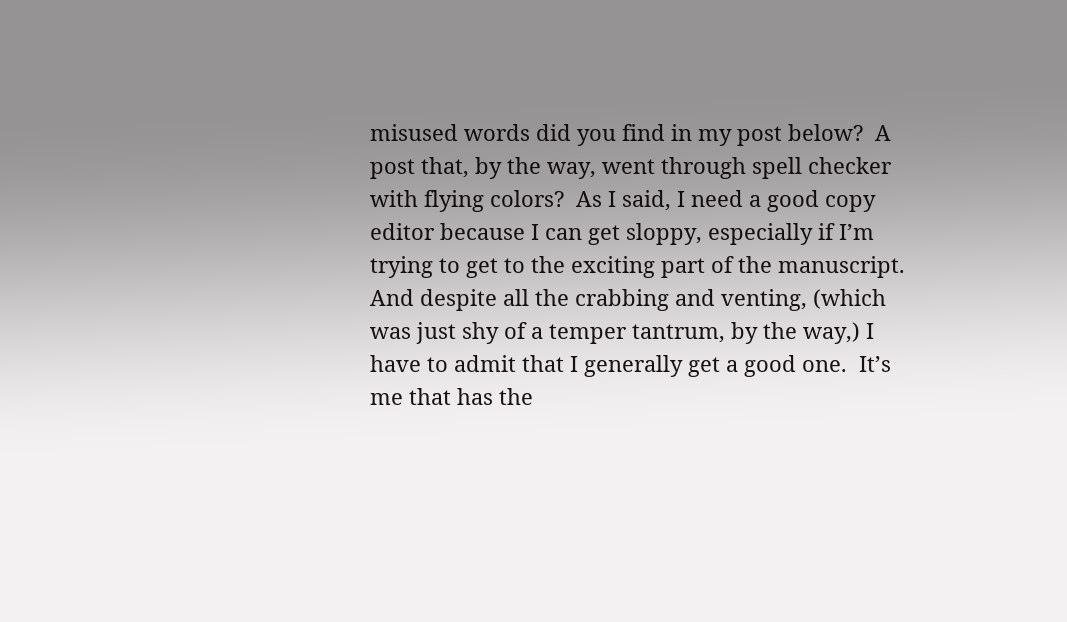misused words did you find in my post below?  A post that, by the way, went through spell checker with flying colors?  As I said, I need a good copy editor because I can get sloppy, especially if I’m trying to get to the exciting part of the manuscript.  And despite all the crabbing and venting, (which was just shy of a temper tantrum, by the way,) I have to admit that I generally get a good one.  It’s me that has the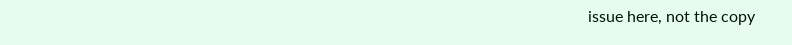issue here, not the copy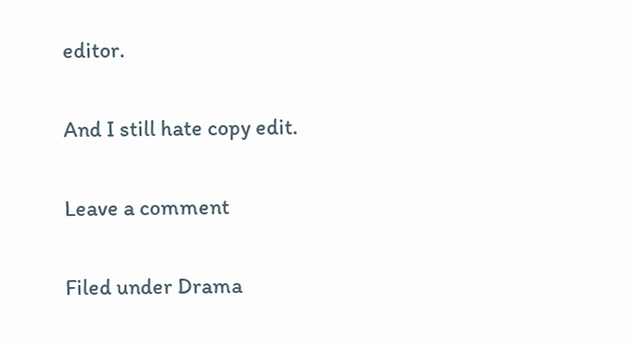editor.

And I still hate copy edit.

Leave a comment

Filed under Drama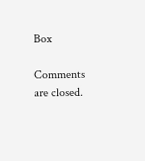Box

Comments are closed.